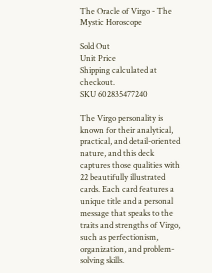The Oracle of Virgo - The Mystic Horoscope

Sold Out
Unit Price
Shipping calculated at checkout.
SKU 602835477240

The Virgo personality is known for their analytical, practical, and detail-oriented nature, and this deck captures those qualities with 22 beautifully illustrated cards. Each card features a unique title and a personal message that speaks to the traits and strengths of Virgo, such as perfectionism, organization, and problem-solving skills.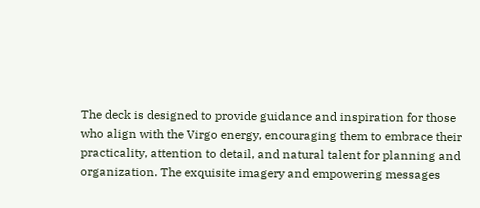The deck is designed to provide guidance and inspiration for those who align with the Virgo energy, encouraging them to embrace their practicality, attention to detail, and natural talent for planning and organization. The exquisite imagery and empowering messages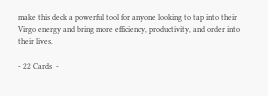make this deck a powerful tool for anyone looking to tap into their Virgo energy and bring more efficiency, productivity, and order into their lives.

- 22 Cards  -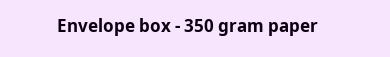Envelope box - 350 gram paper